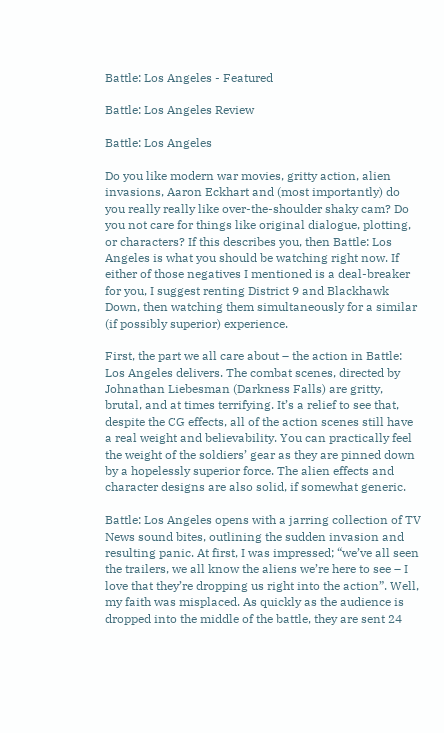Battle: Los Angeles - Featured

Battle: Los Angeles Review

Battle: Los Angeles

Do you like modern war movies, gritty action, alien invasions, Aaron Eckhart and (most importantly) do you really really like over-the-shoulder shaky cam? Do you not care for things like original dialogue, plotting, or characters? If this describes you, then Battle: Los Angeles is what you should be watching right now. If either of those negatives I mentioned is a deal-breaker for you, I suggest renting District 9 and Blackhawk Down, then watching them simultaneously for a similar (if possibly superior) experience.

First, the part we all care about – the action in Battle: Los Angeles delivers. The combat scenes, directed by Johnathan Liebesman (Darkness Falls) are gritty, brutal, and at times terrifying. It’s a relief to see that, despite the CG effects, all of the action scenes still have a real weight and believability. You can practically feel the weight of the soldiers’ gear as they are pinned down by a hopelessly superior force. The alien effects and character designs are also solid, if somewhat generic.

Battle: Los Angeles opens with a jarring collection of TV News sound bites, outlining the sudden invasion and resulting panic. At first, I was impressed; “we’ve all seen the trailers, we all know the aliens we’re here to see – I love that they’re dropping us right into the action”. Well, my faith was misplaced. As quickly as the audience is dropped into the middle of the battle, they are sent 24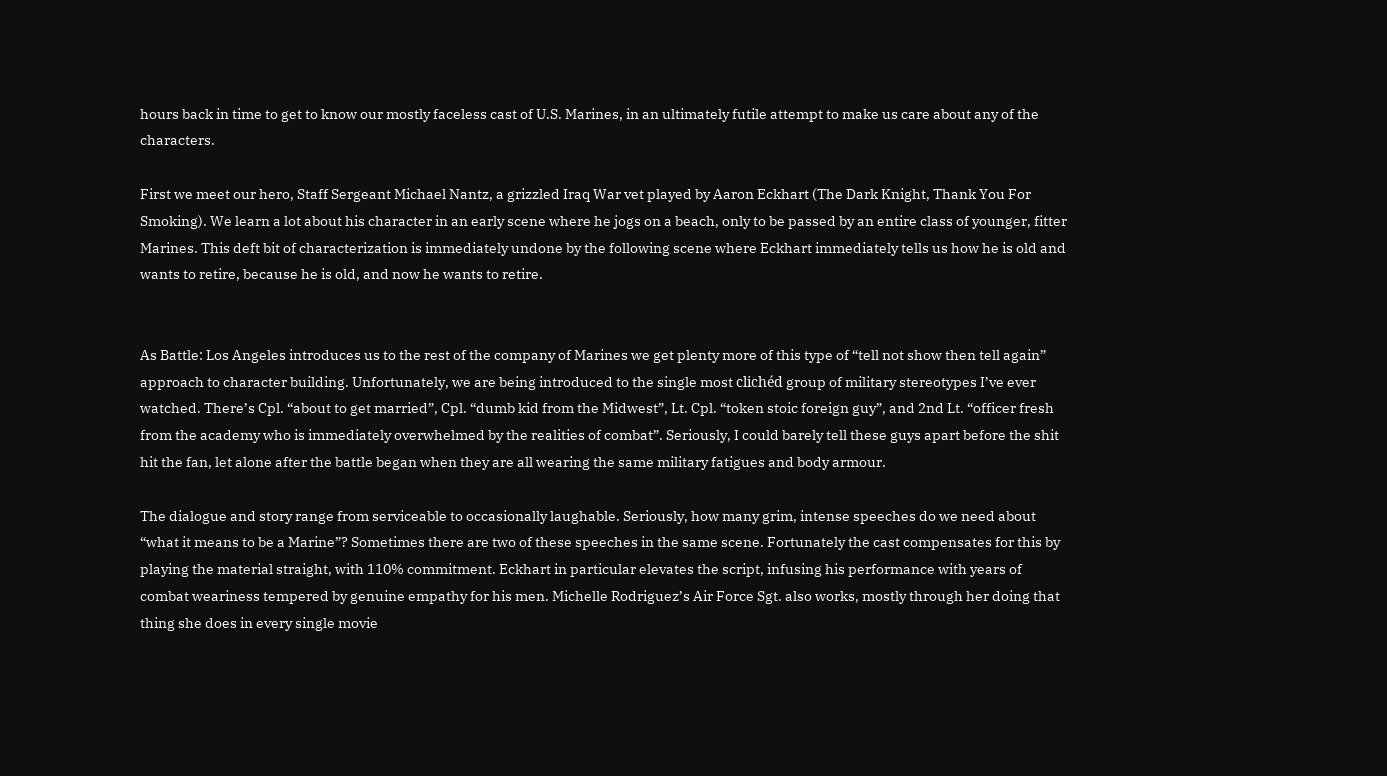hours back in time to get to know our mostly faceless cast of U.S. Marines, in an ultimately futile attempt to make us care about any of the characters.

First we meet our hero, Staff Sergeant Michael Nantz, a grizzled Iraq War vet played by Aaron Eckhart (The Dark Knight, Thank You For Smoking). We learn a lot about his character in an early scene where he jogs on a beach, only to be passed by an entire class of younger, fitter Marines. This deft bit of characterization is immediately undone by the following scene where Eckhart immediately tells us how he is old and wants to retire, because he is old, and now he wants to retire.


As Battle: Los Angeles introduces us to the rest of the company of Marines we get plenty more of this type of “tell not show then tell again” approach to character building. Unfortunately, we are being introduced to the single most clichéd group of military stereotypes I’ve ever watched. There’s Cpl. “about to get married”, Cpl. “dumb kid from the Midwest”, Lt. Cpl. “token stoic foreign guy”, and 2nd Lt. “officer fresh from the academy who is immediately overwhelmed by the realities of combat”. Seriously, I could barely tell these guys apart before the shit hit the fan, let alone after the battle began when they are all wearing the same military fatigues and body armour.

The dialogue and story range from serviceable to occasionally laughable. Seriously, how many grim, intense speeches do we need about “what it means to be a Marine”? Sometimes there are two of these speeches in the same scene. Fortunately the cast compensates for this by playing the material straight, with 110% commitment. Eckhart in particular elevates the script, infusing his performance with years of combat weariness tempered by genuine empathy for his men. Michelle Rodriguez’s Air Force Sgt. also works, mostly through her doing that thing she does in every single movie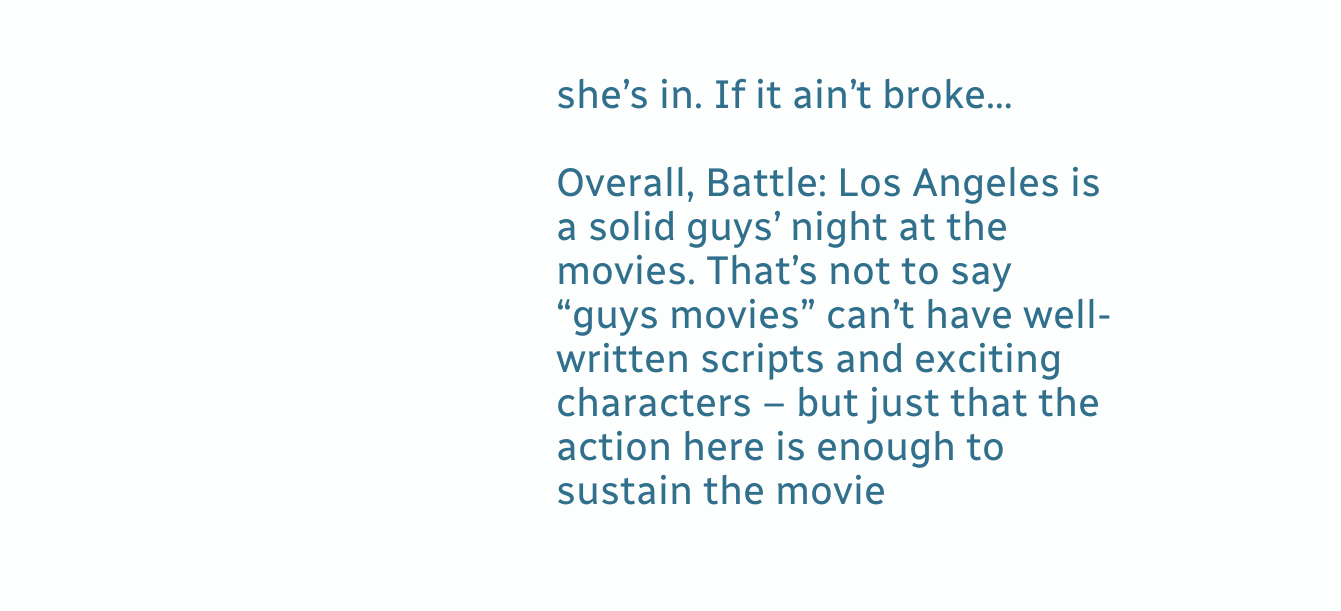she’s in. If it ain’t broke…

Overall, Battle: Los Angeles is a solid guys’ night at the movies. That’s not to say “guys movies” can’t have well-written scripts and exciting characters – but just that the action here is enough to sustain the movie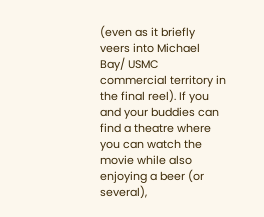(even as it briefly veers into Michael Bay/ USMC commercial territory in the final reel). If you and your buddies can find a theatre where you can watch the movie while also enjoying a beer (or several),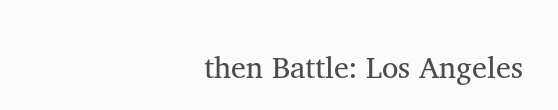then Battle: Los Angeles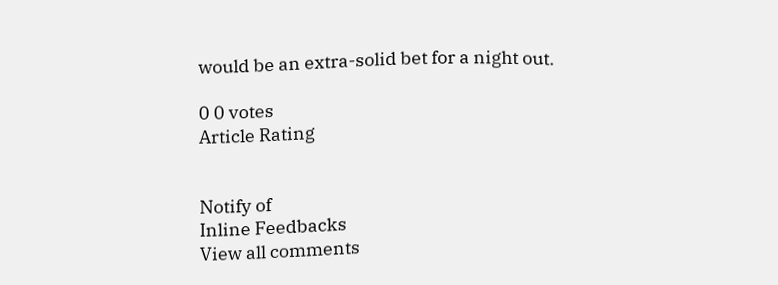would be an extra-solid bet for a night out.

0 0 votes
Article Rating


Notify of
Inline Feedbacks
View all comments